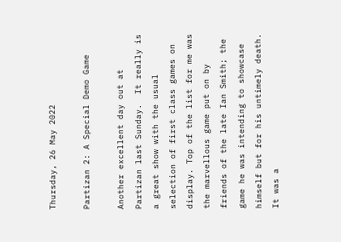Thursday, 26 May 2022

Partizan 2: A Special Demo Game

Another excellent day out at Partizan last Sunday.  It really is a great show with the usual selection of first class games on display. Top of the list for me was the marvellous game put on by friends of the late Ian Smith; the game he was intending to showcase himself but for his untimely death. It was a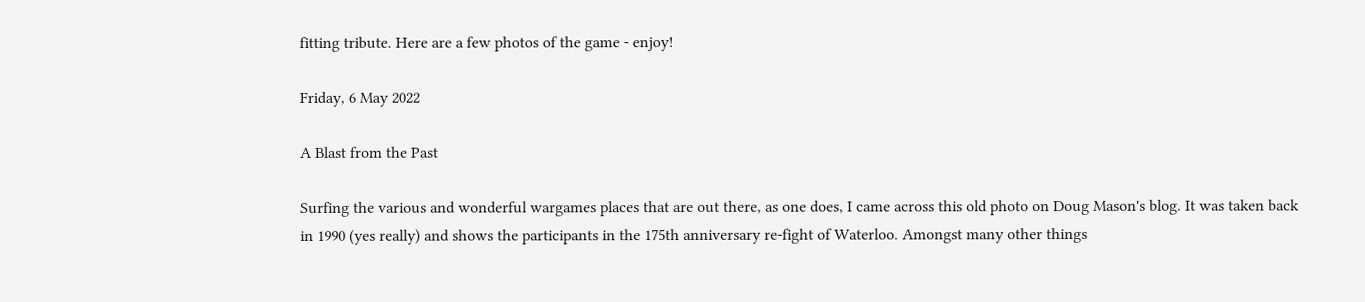fitting tribute. Here are a few photos of the game - enjoy!

Friday, 6 May 2022

A Blast from the Past

Surfing the various and wonderful wargames places that are out there, as one does, I came across this old photo on Doug Mason's blog. It was taken back in 1990 (yes really) and shows the participants in the 175th anniversary re-fight of Waterloo. Amongst many other things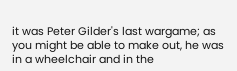it was Peter Gilder's last wargame; as you might be able to make out, he was in a wheelchair and in the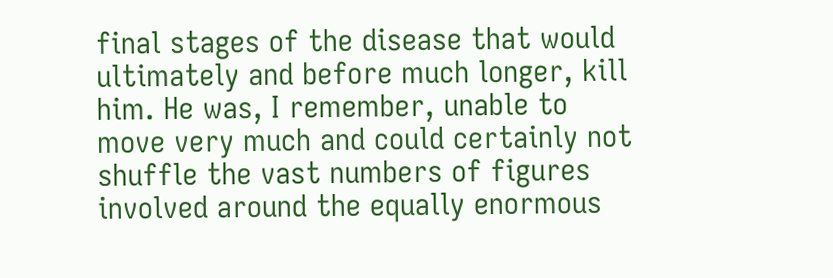final stages of the disease that would ultimately and before much longer, kill him. He was, I remember, unable to move very much and could certainly not shuffle the vast numbers of figures involved around the equally enormous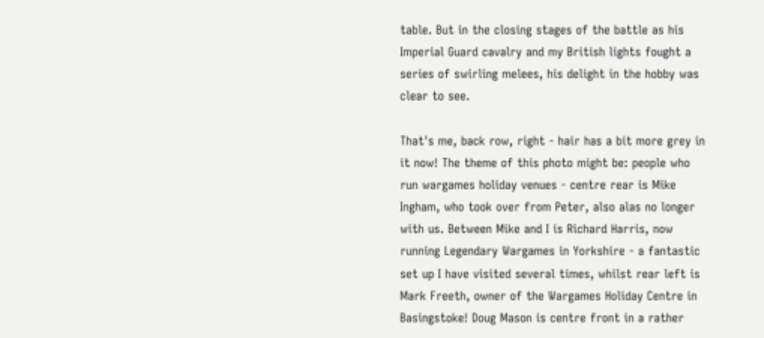table. But in the closing stages of the battle as his Imperial Guard cavalry and my British lights fought a series of swirling melees, his delight in the hobby was clear to see.

That's me, back row, right - hair has a bit more grey in it now! The theme of this photo might be: people who run wargames holiday venues - centre rear is Mike Ingham, who took over from Peter, also alas no longer with us. Between Mike and I is Richard Harris, now running Legendary Wargames in Yorkshire - a fantastic set up I have visited several times, whilst rear left is Mark Freeth, owner of the Wargames Holiday Centre in Basingstoke! Doug Mason is centre front in a rather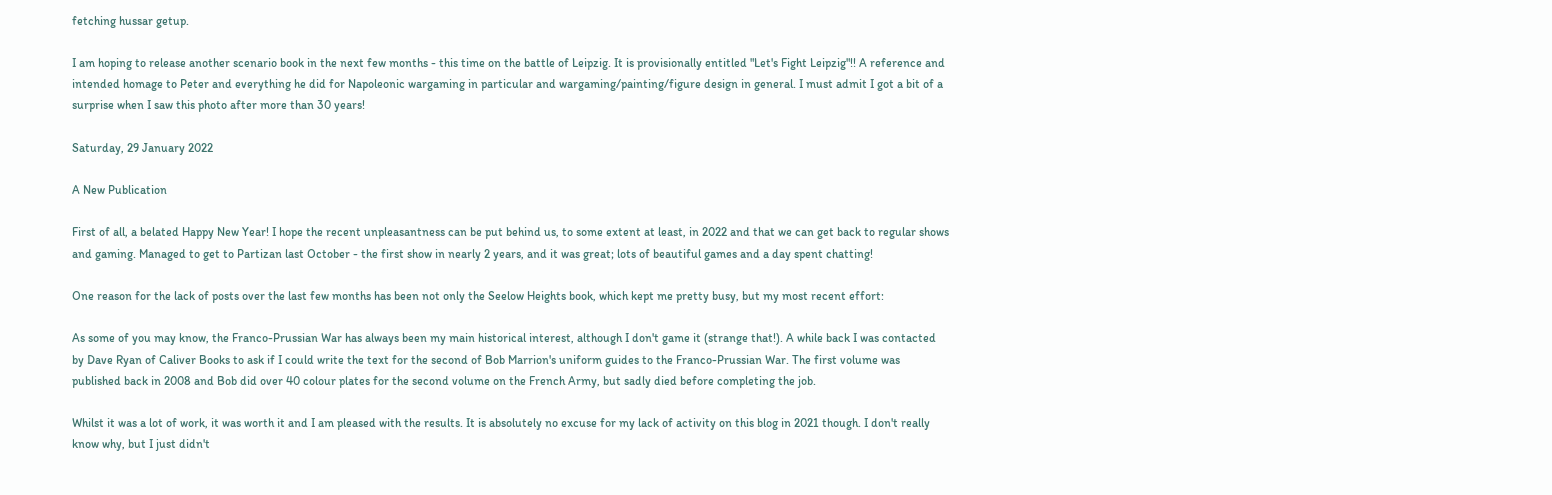fetching hussar getup.

I am hoping to release another scenario book in the next few months - this time on the battle of Leipzig. It is provisionally entitled "Let's Fight Leipzig"!! A reference and intended homage to Peter and everything he did for Napoleonic wargaming in particular and wargaming/painting/figure design in general. I must admit I got a bit of a surprise when I saw this photo after more than 30 years!

Saturday, 29 January 2022

A New Publication

First of all, a belated Happy New Year! I hope the recent unpleasantness can be put behind us, to some extent at least, in 2022 and that we can get back to regular shows and gaming. Managed to get to Partizan last October - the first show in nearly 2 years, and it was great; lots of beautiful games and a day spent chatting!

One reason for the lack of posts over the last few months has been not only the Seelow Heights book, which kept me pretty busy, but my most recent effort:

As some of you may know, the Franco-Prussian War has always been my main historical interest, although I don't game it (strange that!). A while back I was contacted by Dave Ryan of Caliver Books to ask if I could write the text for the second of Bob Marrion's uniform guides to the Franco-Prussian War. The first volume was published back in 2008 and Bob did over 40 colour plates for the second volume on the French Army, but sadly died before completing the job.

Whilst it was a lot of work, it was worth it and I am pleased with the results. It is absolutely no excuse for my lack of activity on this blog in 2021 though. I don't really know why, but I just didn't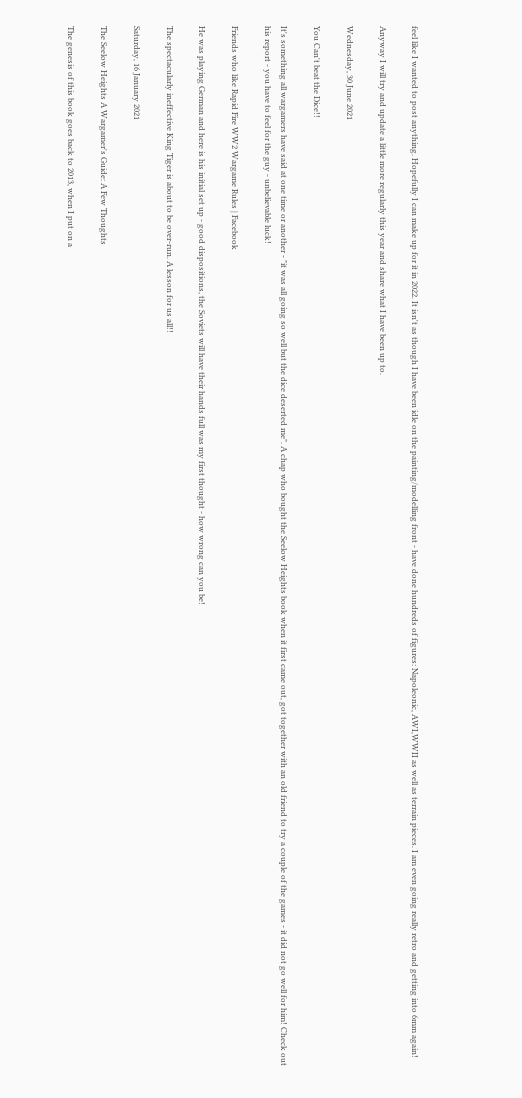feel like I wanted to post anything. Hopefully I can make up for it in 2022. It isn't as though I have been idle on the painting/modelling front - have done hundreds of figures: Napoleonic, AWI,WWII as well as terrain pieces. I am even going really retro and getting into 6mm again!

Anyway I will try and update a little more regularly this year and share what I have been up to.

Wednesday, 30 June 2021

You Can't beat the Dice!!

It's something all wargamers have said at one time or another - "it was all going so well but the dice deserted me". A chap who bought the Seelow Heights book when it first came out, got together with an old friend to try a couple of the games - it did not go well for him! Check out his report - you have to feel for the guy - unbelievable luck!

Friends who like Rapid Fire WW2 Wargame Rules | Facebook

He was playing German and here is his initial set up - good dispositions, the Soviets will have their hands full was my first thought - how wrong can you be!

The spectacularly ineffective King Tiger is about to be over-run. A lesson for us all!!

Saturday, 16 January 2021

The Seelow Heights A Wargamer's Guide: A Few Thoughts

The genesis of this book goes back to 2013, when I put on a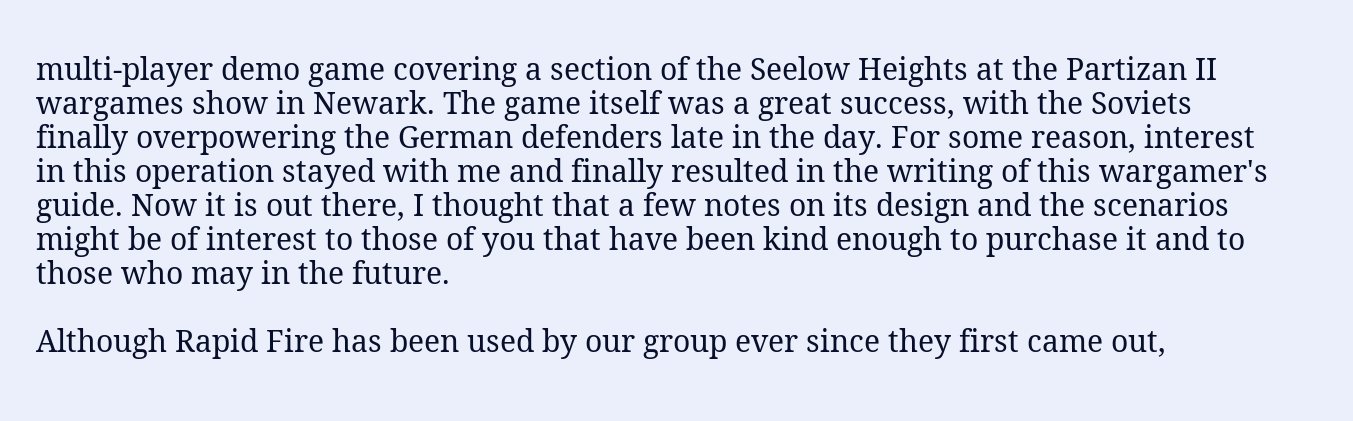multi-player demo game covering a section of the Seelow Heights at the Partizan II wargames show in Newark. The game itself was a great success, with the Soviets finally overpowering the German defenders late in the day. For some reason, interest in this operation stayed with me and finally resulted in the writing of this wargamer's guide. Now it is out there, I thought that a few notes on its design and the scenarios might be of interest to those of you that have been kind enough to purchase it and to those who may in the future.

Although Rapid Fire has been used by our group ever since they first came out,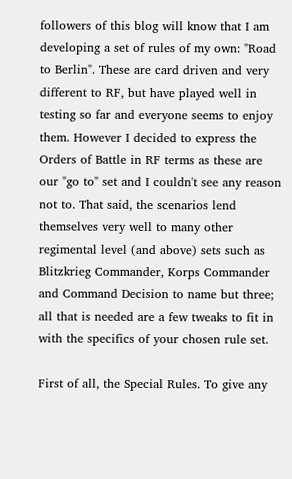followers of this blog will know that I am developing a set of rules of my own: "Road to Berlin". These are card driven and very different to RF, but have played well in testing so far and everyone seems to enjoy them. However I decided to express the Orders of Battle in RF terms as these are our "go to" set and I couldn't see any reason not to. That said, the scenarios lend themselves very well to many other regimental level (and above) sets such as Blitzkrieg Commander, Korps Commander and Command Decision to name but three; all that is needed are a few tweaks to fit in with the specifics of your chosen rule set.

First of all, the Special Rules. To give any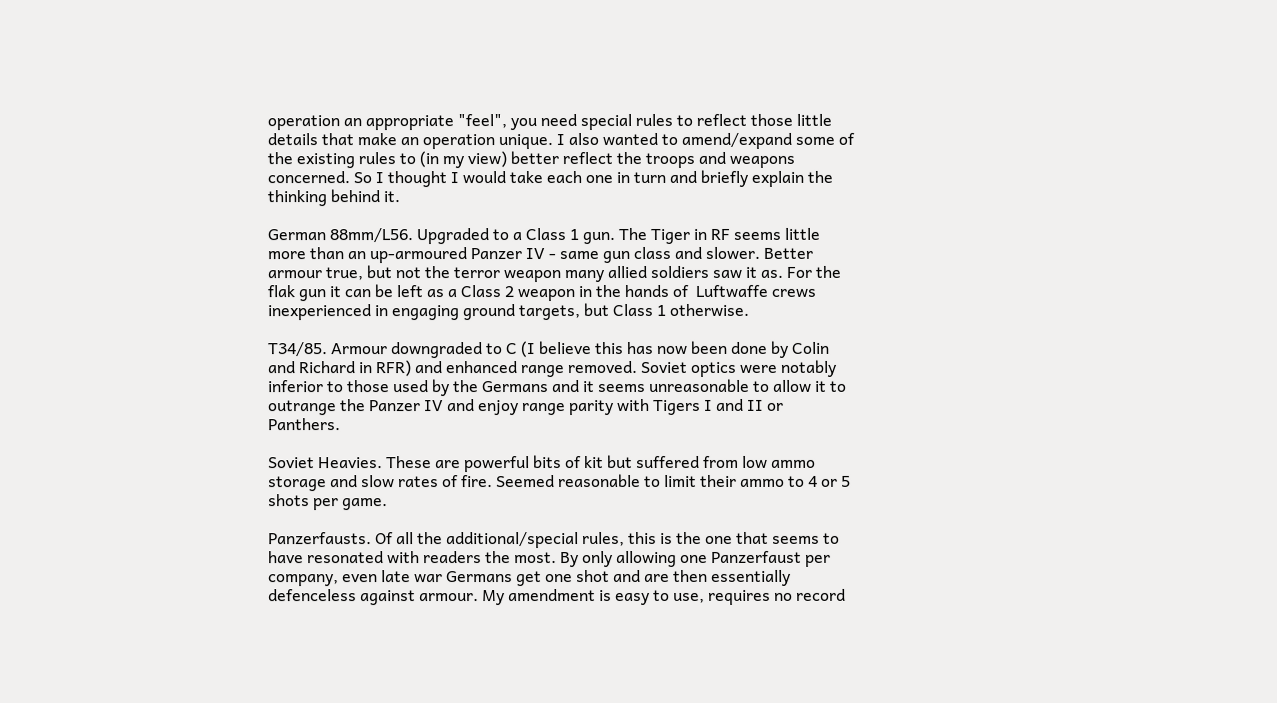operation an appropriate "feel", you need special rules to reflect those little details that make an operation unique. I also wanted to amend/expand some of the existing rules to (in my view) better reflect the troops and weapons concerned. So I thought I would take each one in turn and briefly explain the thinking behind it.

German 88mm/L56. Upgraded to a Class 1 gun. The Tiger in RF seems little more than an up-armoured Panzer IV - same gun class and slower. Better armour true, but not the terror weapon many allied soldiers saw it as. For the flak gun it can be left as a Class 2 weapon in the hands of  Luftwaffe crews inexperienced in engaging ground targets, but Class 1 otherwise.

T34/85. Armour downgraded to C (I believe this has now been done by Colin and Richard in RFR) and enhanced range removed. Soviet optics were notably inferior to those used by the Germans and it seems unreasonable to allow it to outrange the Panzer IV and enjoy range parity with Tigers I and II or Panthers.

Soviet Heavies. These are powerful bits of kit but suffered from low ammo storage and slow rates of fire. Seemed reasonable to limit their ammo to 4 or 5 shots per game.

Panzerfausts. Of all the additional/special rules, this is the one that seems to have resonated with readers the most. By only allowing one Panzerfaust per company, even late war Germans get one shot and are then essentially defenceless against armour. My amendment is easy to use, requires no record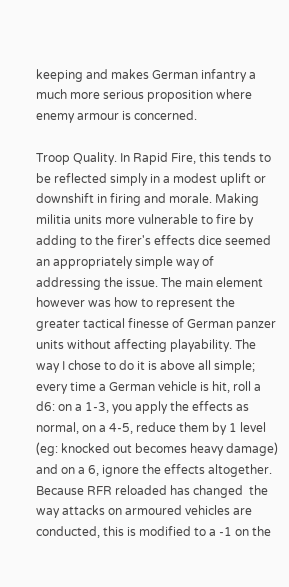keeping and makes German infantry a much more serious proposition where enemy armour is concerned.

Troop Quality. In Rapid Fire, this tends to be reflected simply in a modest uplift or downshift in firing and morale. Making militia units more vulnerable to fire by adding to the firer's effects dice seemed an appropriately simple way of addressing the issue. The main element however was how to represent the greater tactical finesse of German panzer units without affecting playability. The way I chose to do it is above all simple; every time a German vehicle is hit, roll a d6: on a 1-3, you apply the effects as normal, on a 4-5, reduce them by 1 level (eg: knocked out becomes heavy damage) and on a 6, ignore the effects altogether. Because RFR reloaded has changed  the way attacks on armoured vehicles are conducted, this is modified to a -1 on the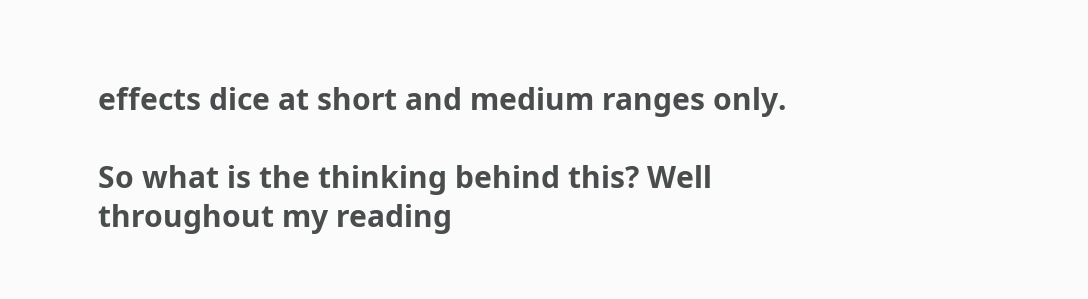effects dice at short and medium ranges only.

So what is the thinking behind this? Well throughout my reading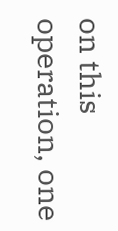on this operation, one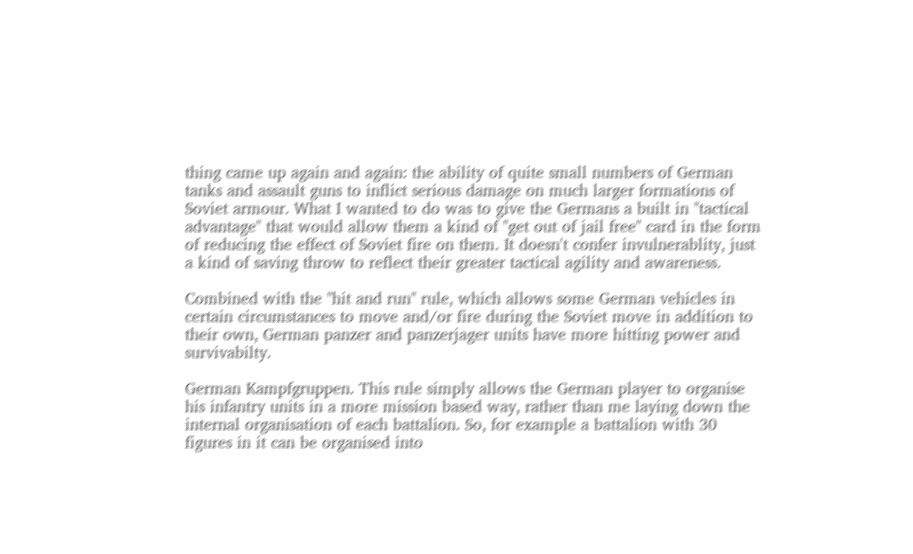thing came up again and again: the ability of quite small numbers of German tanks and assault guns to inflict serious damage on much larger formations of Soviet armour. What I wanted to do was to give the Germans a built in "tactical advantage" that would allow them a kind of "get out of jail free" card in the form of reducing the effect of Soviet fire on them. It doesn't confer invulnerablity, just a kind of saving throw to reflect their greater tactical agility and awareness.

Combined with the "hit and run" rule, which allows some German vehicles in certain circumstances to move and/or fire during the Soviet move in addition to their own, German panzer and panzerjager units have more hitting power and survivabilty.

German Kampfgruppen. This rule simply allows the German player to organise his infantry units in a more mission based way, rather than me laying down the internal organisation of each battalion. So, for example a battalion with 30 figures in it can be organised into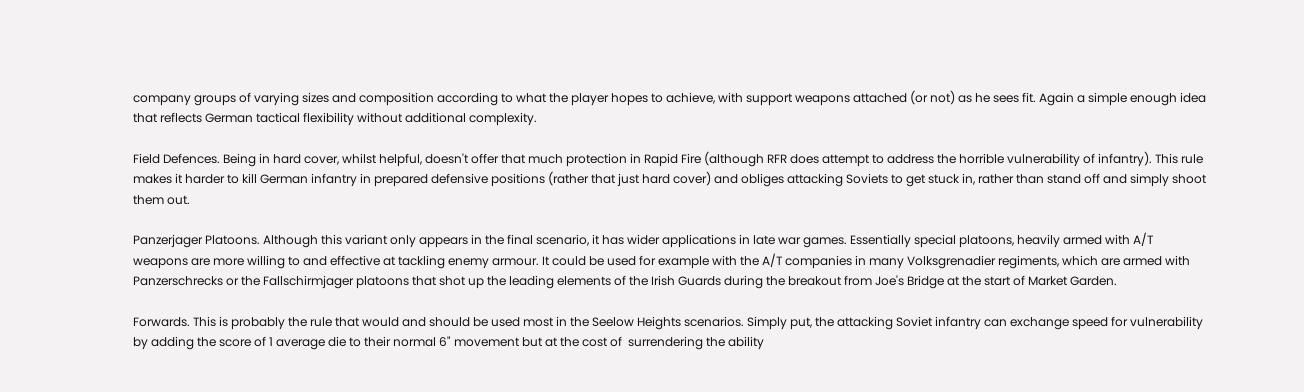company groups of varying sizes and composition according to what the player hopes to achieve, with support weapons attached (or not) as he sees fit. Again a simple enough idea that reflects German tactical flexibility without additional complexity.

Field Defences. Being in hard cover, whilst helpful, doesn't offer that much protection in Rapid Fire (although RFR does attempt to address the horrible vulnerability of infantry). This rule makes it harder to kill German infantry in prepared defensive positions (rather that just hard cover) and obliges attacking Soviets to get stuck in, rather than stand off and simply shoot them out.

Panzerjager Platoons. Although this variant only appears in the final scenario, it has wider applications in late war games. Essentially special platoons, heavily armed with A/T weapons are more willing to and effective at tackling enemy armour. It could be used for example with the A/T companies in many Volksgrenadier regiments, which are armed with Panzerschrecks or the Fallschirmjager platoons that shot up the leading elements of the Irish Guards during the breakout from Joe's Bridge at the start of Market Garden.

Forwards. This is probably the rule that would and should be used most in the Seelow Heights scenarios. Simply put, the attacking Soviet infantry can exchange speed for vulnerability by adding the score of 1 average die to their normal 6" movement but at the cost of  surrendering the ability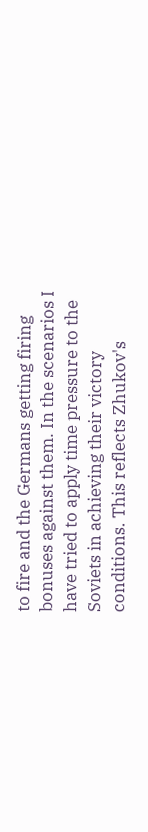to fire and the Germans getting firing bonuses against them. In the scenarios I have tried to apply time pressure to the Soviets in achieving their victory conditions. This reflects Zhukov's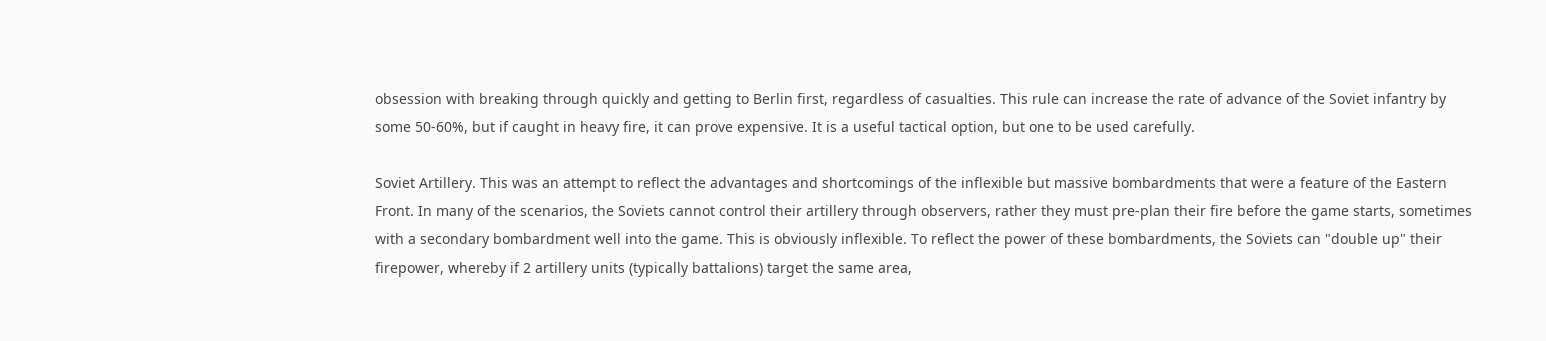obsession with breaking through quickly and getting to Berlin first, regardless of casualties. This rule can increase the rate of advance of the Soviet infantry by some 50-60%, but if caught in heavy fire, it can prove expensive. It is a useful tactical option, but one to be used carefully.

Soviet Artillery. This was an attempt to reflect the advantages and shortcomings of the inflexible but massive bombardments that were a feature of the Eastern Front. In many of the scenarios, the Soviets cannot control their artillery through observers, rather they must pre-plan their fire before the game starts, sometimes with a secondary bombardment well into the game. This is obviously inflexible. To reflect the power of these bombardments, the Soviets can "double up" their firepower, whereby if 2 artillery units (typically battalions) target the same area,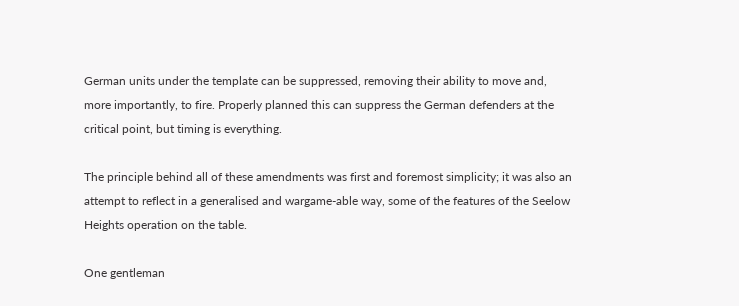German units under the template can be suppressed, removing their ability to move and, more importantly, to fire. Properly planned this can suppress the German defenders at the critical point, but timing is everything.

The principle behind all of these amendments was first and foremost simplicity; it was also an attempt to reflect in a generalised and wargame-able way, some of the features of the Seelow Heights operation on the table.

One gentleman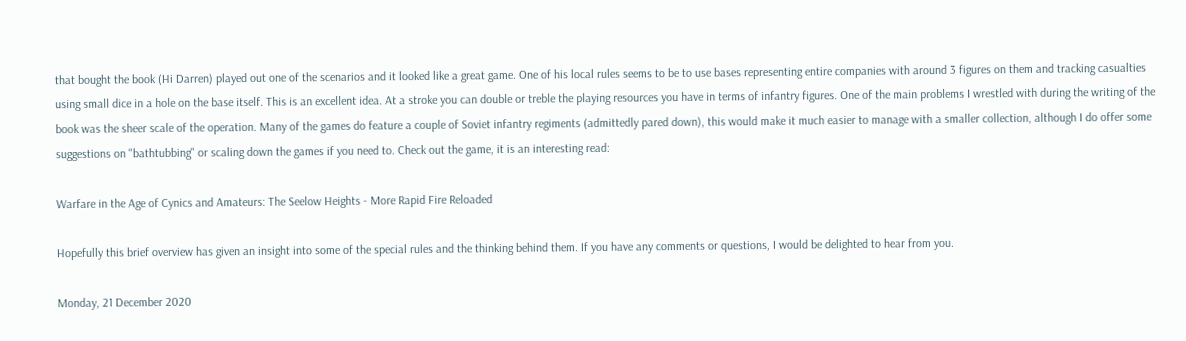that bought the book (Hi Darren) played out one of the scenarios and it looked like a great game. One of his local rules seems to be to use bases representing entire companies with around 3 figures on them and tracking casualties using small dice in a hole on the base itself. This is an excellent idea. At a stroke you can double or treble the playing resources you have in terms of infantry figures. One of the main problems I wrestled with during the writing of the book was the sheer scale of the operation. Many of the games do feature a couple of Soviet infantry regiments (admittedly pared down), this would make it much easier to manage with a smaller collection, although I do offer some suggestions on "bathtubbing" or scaling down the games if you need to. Check out the game, it is an interesting read:

Warfare in the Age of Cynics and Amateurs: The Seelow Heights - More Rapid Fire Reloaded

Hopefully this brief overview has given an insight into some of the special rules and the thinking behind them. If you have any comments or questions, I would be delighted to hear from you.

Monday, 21 December 2020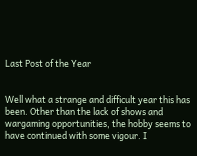Last Post of the Year


Well what a strange and difficult year this has been. Other than the lack of shows and wargaming opportunities, the hobby seems to have continued with some vigour. I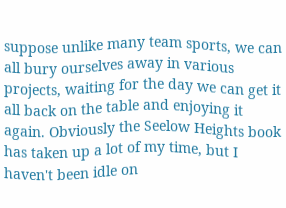suppose unlike many team sports, we can all bury ourselves away in various projects, waiting for the day we can get it all back on the table and enjoying it again. Obviously the Seelow Heights book has taken up a lot of my time, but I haven't been idle on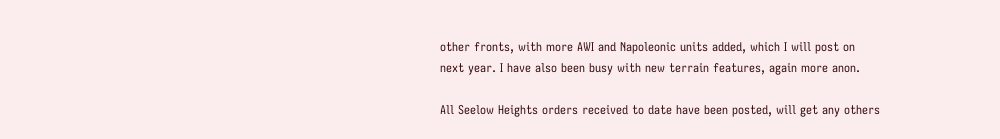other fronts, with more AWI and Napoleonic units added, which I will post on next year. I have also been busy with new terrain features, again more anon.

All Seelow Heights orders received to date have been posted, will get any others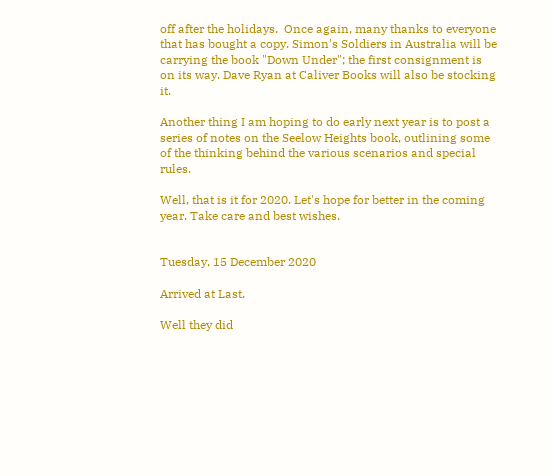off after the holidays.  Once again, many thanks to everyone that has bought a copy. Simon's Soldiers in Australia will be carrying the book "Down Under"; the first consignment is on its way. Dave Ryan at Caliver Books will also be stocking it.

Another thing I am hoping to do early next year is to post a series of notes on the Seelow Heights book, outlining some of the thinking behind the various scenarios and special rules.

Well, that is it for 2020. Let's hope for better in the coming year. Take care and best wishes.


Tuesday, 15 December 2020

Arrived at Last.

Well they did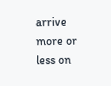arrive more or less on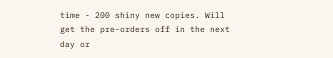time - 200 shiny new copies. Will get the pre-orders off in the next day or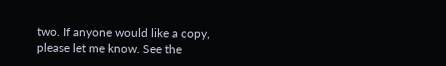two. If anyone would like a copy, please let me know. See the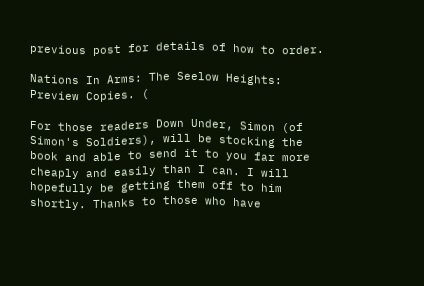previous post for details of how to order.

Nations In Arms: The Seelow Heights: Preview Copies. (

For those readers Down Under, Simon (of Simon's Soldiers), will be stocking the book and able to send it to you far more cheaply and easily than I can. I will hopefully be getting them off to him shortly. Thanks to those who have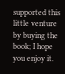supported this little venture by buying the book; I hope you enjoy it.